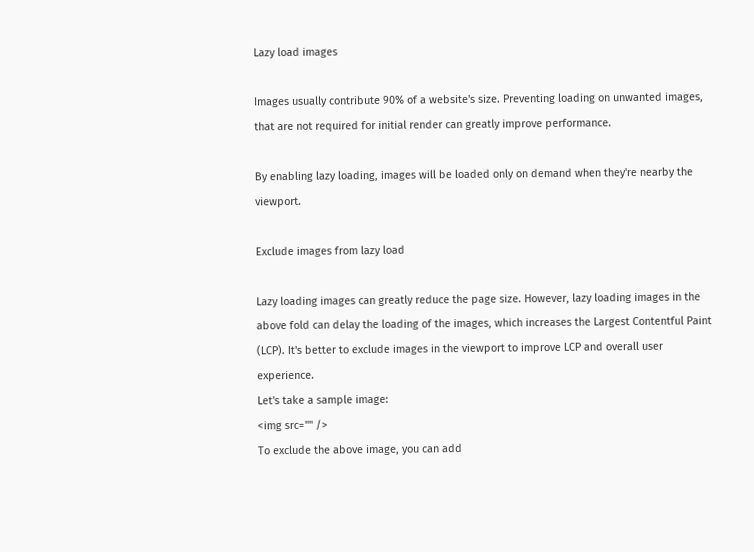Lazy load images

Images usually contribute 90% of a website's size. Preventing loading on unwanted images, that are not required for initial render can greatly improve performance.

By enabling lazy loading, images will be loaded only on demand when they're nearby the viewport.

Exclude images from lazy load

Lazy loading images can greatly reduce the page size. However, lazy loading images in the above fold can delay the loading of the images, which increases the Largest Contentful Paint (LCP). It's better to exclude images in the viewport to improve LCP and overall user experience.
Let's take a sample image:
<img src="" />
To exclude the above image, you can add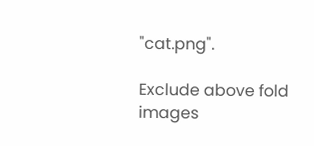"cat.png".

Exclude above fold images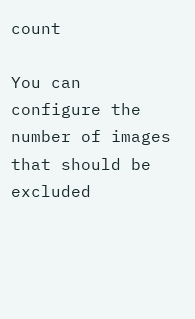count

You can configure the number of images that should be excluded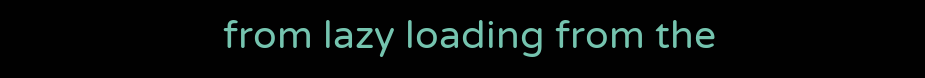from lazy loading from the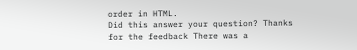order in HTML.
Did this answer your question? Thanks for the feedback There was a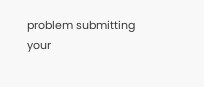problem submitting your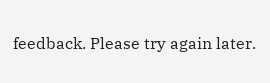feedback. Please try again later.